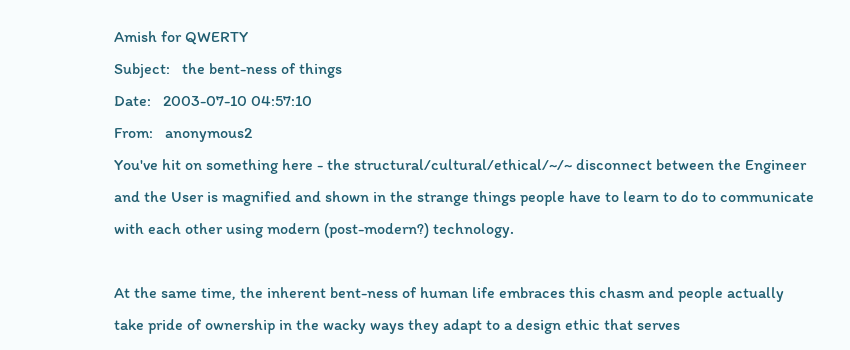Amish for QWERTY
Subject:   the bent-ness of things
Date:   2003-07-10 04:57:10
From:   anonymous2
You've hit on something here - the structural/cultural/ethical/~/~ disconnect between the Engineer and the User is magnified and shown in the strange things people have to learn to do to communicate with each other using modern (post-modern?) technology.

At the same time, the inherent bent-ness of human life embraces this chasm and people actually take pride of ownership in the wacky ways they adapt to a design ethic that serves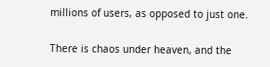millions of users, as opposed to just one.

There is chaos under heaven, and the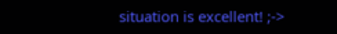situation is excellent! ;->